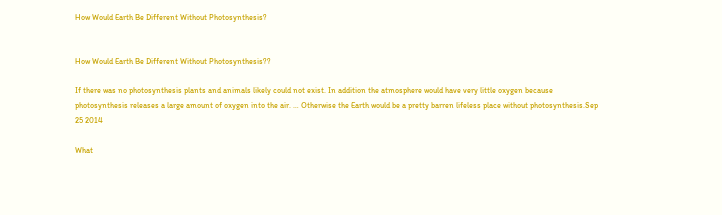How Would Earth Be Different Without Photosynthesis?


How Would Earth Be Different Without Photosynthesis??

If there was no photosynthesis plants and animals likely could not exist. In addition the atmosphere would have very little oxygen because photosynthesis releases a large amount of oxygen into the air. … Otherwise the Earth would be a pretty barren lifeless place without photosynthesis.Sep 25 2014

What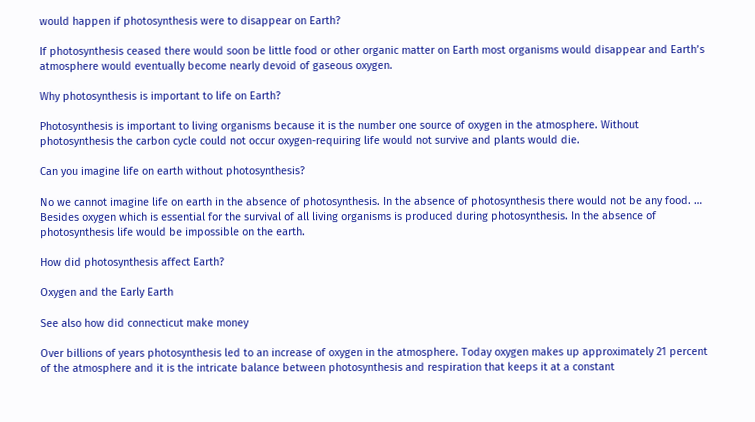would happen if photosynthesis were to disappear on Earth?

If photosynthesis ceased there would soon be little food or other organic matter on Earth most organisms would disappear and Earth’s atmosphere would eventually become nearly devoid of gaseous oxygen.

Why photosynthesis is important to life on Earth?

Photosynthesis is important to living organisms because it is the number one source of oxygen in the atmosphere. Without photosynthesis the carbon cycle could not occur oxygen-requiring life would not survive and plants would die.

Can you imagine life on earth without photosynthesis?

No we cannot imagine life on earth in the absence of photosynthesis. In the absence of photosynthesis there would not be any food. … Besides oxygen which is essential for the survival of all living organisms is produced during photosynthesis. In the absence of photosynthesis life would be impossible on the earth.

How did photosynthesis affect Earth?

Oxygen and the Early Earth

See also how did connecticut make money

Over billions of years photosynthesis led to an increase of oxygen in the atmosphere. Today oxygen makes up approximately 21 percent of the atmosphere and it is the intricate balance between photosynthesis and respiration that keeps it at a constant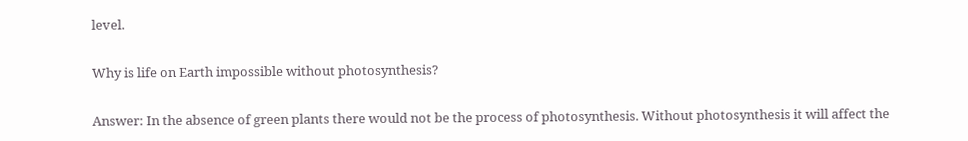level.

Why is life on Earth impossible without photosynthesis?

Answer: In the absence of green plants there would not be the process of photosynthesis. Without photosynthesis it will affect the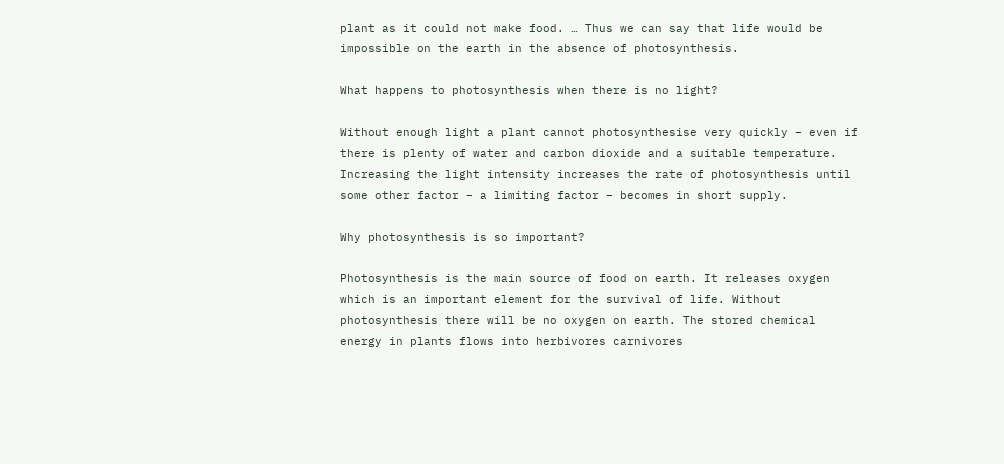plant as it could not make food. … Thus we can say that life would be impossible on the earth in the absence of photosynthesis.

What happens to photosynthesis when there is no light?

Without enough light a plant cannot photosynthesise very quickly – even if there is plenty of water and carbon dioxide and a suitable temperature. Increasing the light intensity increases the rate of photosynthesis until some other factor – a limiting factor – becomes in short supply.

Why photosynthesis is so important?

Photosynthesis is the main source of food on earth. It releases oxygen which is an important element for the survival of life. Without photosynthesis there will be no oxygen on earth. The stored chemical energy in plants flows into herbivores carnivores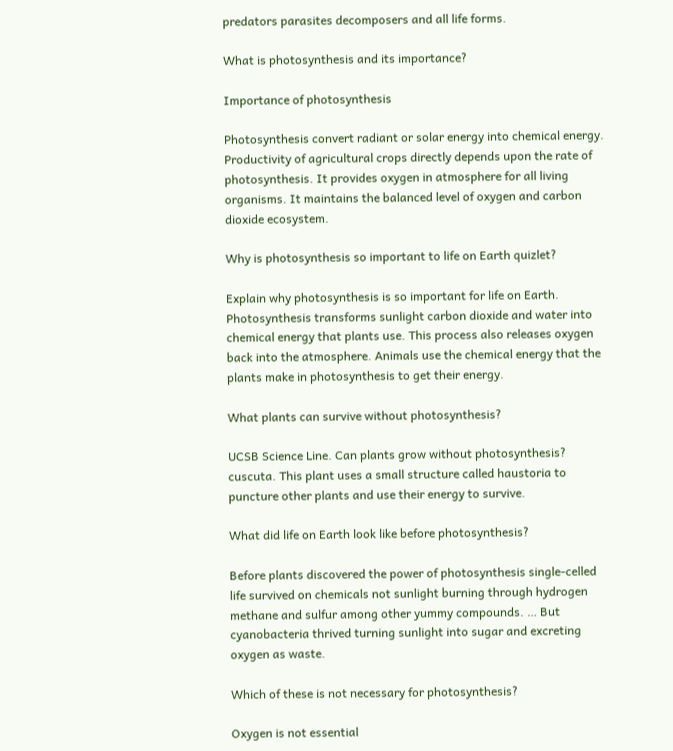predators parasites decomposers and all life forms.

What is photosynthesis and its importance?

Importance of photosynthesis

Photosynthesis convert radiant or solar energy into chemical energy. Productivity of agricultural crops directly depends upon the rate of photosynthesis. It provides oxygen in atmosphere for all living organisms. It maintains the balanced level of oxygen and carbon dioxide ecosystem.

Why is photosynthesis so important to life on Earth quizlet?

Explain why photosynthesis is so important for life on Earth. Photosynthesis transforms sunlight carbon dioxide and water into chemical energy that plants use. This process also releases oxygen back into the atmosphere. Animals use the chemical energy that the plants make in photosynthesis to get their energy.

What plants can survive without photosynthesis?

UCSB Science Line. Can plants grow without photosynthesis? cuscuta. This plant uses a small structure called haustoria to puncture other plants and use their energy to survive.

What did life on Earth look like before photosynthesis?

Before plants discovered the power of photosynthesis single-celled life survived on chemicals not sunlight burning through hydrogen methane and sulfur among other yummy compounds. … But cyanobacteria thrived turning sunlight into sugar and excreting oxygen as waste.

Which of these is not necessary for photosynthesis?

Oxygen is not essential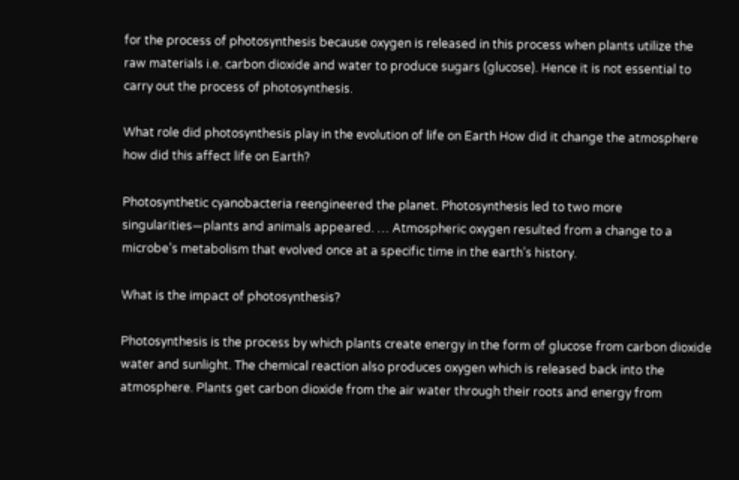for the process of photosynthesis because oxygen is released in this process when plants utilize the raw materials i.e. carbon dioxide and water to produce sugars (glucose). Hence it is not essential to carry out the process of photosynthesis.

What role did photosynthesis play in the evolution of life on Earth How did it change the atmosphere how did this affect life on Earth?

Photosynthetic cyanobacteria reengineered the planet. Photosynthesis led to two more singularities—plants and animals appeared. … Atmospheric oxygen resulted from a change to a microbe’s metabolism that evolved once at a specific time in the earth’s history.

What is the impact of photosynthesis?

Photosynthesis is the process by which plants create energy in the form of glucose from carbon dioxide water and sunlight. The chemical reaction also produces oxygen which is released back into the atmosphere. Plants get carbon dioxide from the air water through their roots and energy from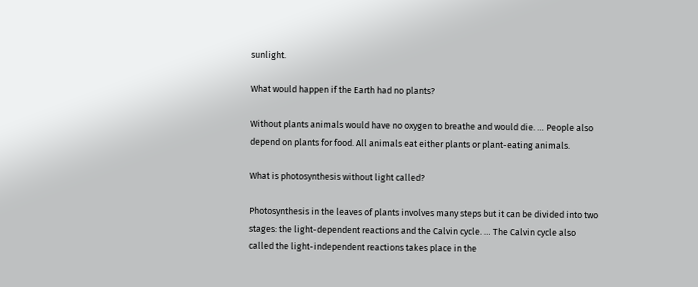sunlight.

What would happen if the Earth had no plants?

Without plants animals would have no oxygen to breathe and would die. … People also depend on plants for food. All animals eat either plants or plant-eating animals.

What is photosynthesis without light called?

Photosynthesis in the leaves of plants involves many steps but it can be divided into two stages: the light-dependent reactions and the Calvin cycle. … The Calvin cycle also called the light-independent reactions takes place in the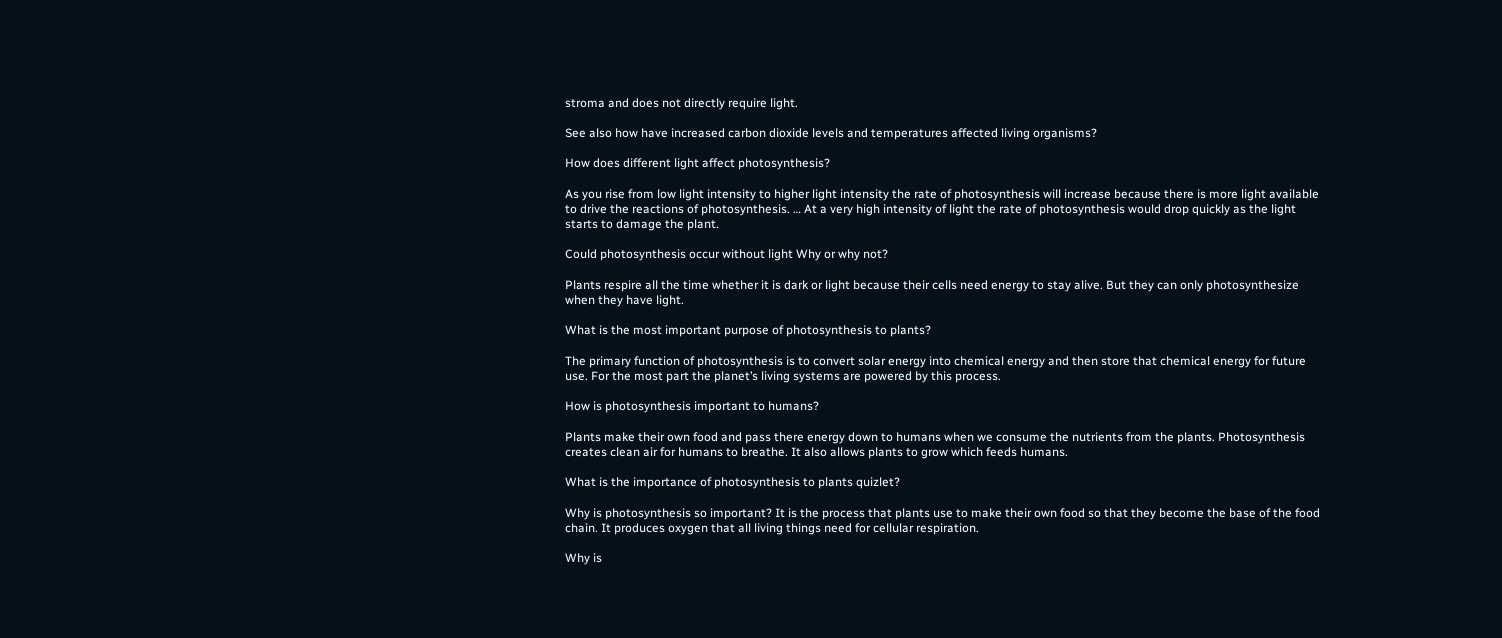stroma and does not directly require light.

See also how have increased carbon dioxide levels and temperatures affected living organisms?

How does different light affect photosynthesis?

As you rise from low light intensity to higher light intensity the rate of photosynthesis will increase because there is more light available to drive the reactions of photosynthesis. … At a very high intensity of light the rate of photosynthesis would drop quickly as the light starts to damage the plant.

Could photosynthesis occur without light Why or why not?

Plants respire all the time whether it is dark or light because their cells need energy to stay alive. But they can only photosynthesize when they have light.

What is the most important purpose of photosynthesis to plants?

The primary function of photosynthesis is to convert solar energy into chemical energy and then store that chemical energy for future use. For the most part the planet’s living systems are powered by this process.

How is photosynthesis important to humans?

Plants make their own food and pass there energy down to humans when we consume the nutrients from the plants. Photosynthesis creates clean air for humans to breathe. It also allows plants to grow which feeds humans.

What is the importance of photosynthesis to plants quizlet?

Why is photosynthesis so important? It is the process that plants use to make their own food so that they become the base of the food chain. It produces oxygen that all living things need for cellular respiration.

Why is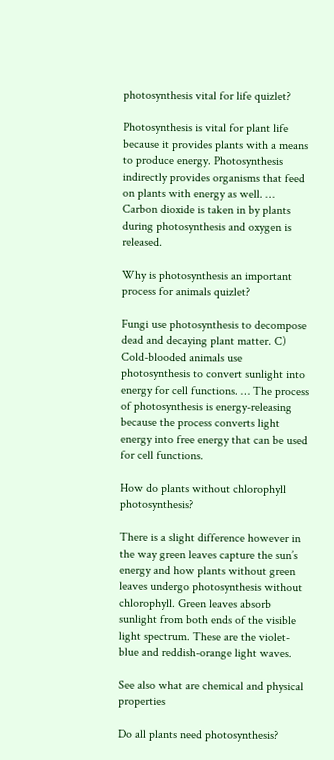photosynthesis vital for life quizlet?

Photosynthesis is vital for plant life because it provides plants with a means to produce energy. Photosynthesis indirectly provides organisms that feed on plants with energy as well. … Carbon dioxide is taken in by plants during photosynthesis and oxygen is released.

Why is photosynthesis an important process for animals quizlet?

Fungi use photosynthesis to decompose dead and decaying plant matter. C) Cold-blooded animals use photosynthesis to convert sunlight into energy for cell functions. … The process of photosynthesis is energy-releasing because the process converts light energy into free energy that can be used for cell functions.

How do plants without chlorophyll photosynthesis?

There is a slight difference however in the way green leaves capture the sun’s energy and how plants without green leaves undergo photosynthesis without chlorophyll. Green leaves absorb sunlight from both ends of the visible light spectrum. These are the violet-blue and reddish-orange light waves.

See also what are chemical and physical properties

Do all plants need photosynthesis?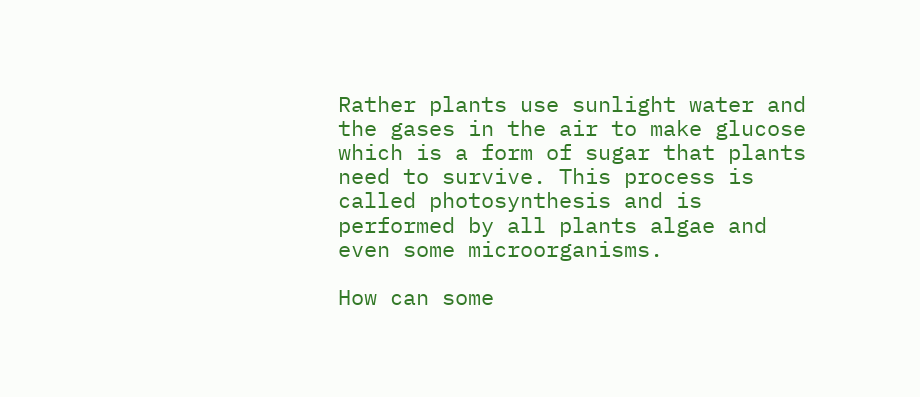Rather plants use sunlight water and the gases in the air to make glucose which is a form of sugar that plants need to survive. This process is called photosynthesis and is performed by all plants algae and even some microorganisms.

How can some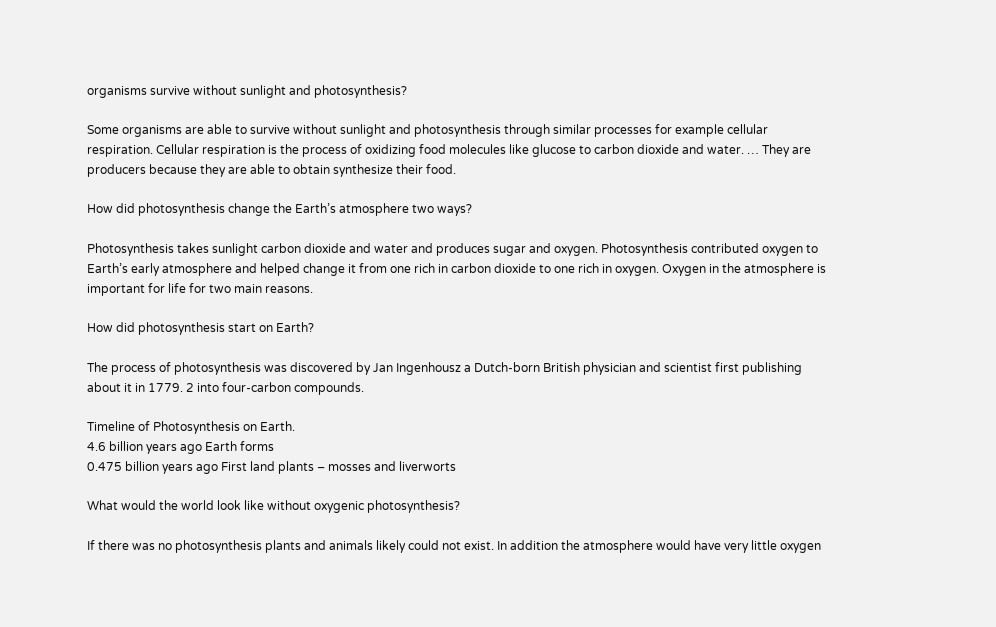organisms survive without sunlight and photosynthesis?

Some organisms are able to survive without sunlight and photosynthesis through similar processes for example cellular respiration. Cellular respiration is the process of oxidizing food molecules like glucose to carbon dioxide and water. … They are producers because they are able to obtain synthesize their food.

How did photosynthesis change the Earth’s atmosphere two ways?

Photosynthesis takes sunlight carbon dioxide and water and produces sugar and oxygen. Photosynthesis contributed oxygen to Earth’s early atmosphere and helped change it from one rich in carbon dioxide to one rich in oxygen. Oxygen in the atmosphere is important for life for two main reasons.

How did photosynthesis start on Earth?

The process of photosynthesis was discovered by Jan Ingenhousz a Dutch-born British physician and scientist first publishing about it in 1779. 2 into four-carbon compounds.

Timeline of Photosynthesis on Earth.
4.6 billion years ago Earth forms
0.475 billion years ago First land plants – mosses and liverworts

What would the world look like without oxygenic photosynthesis?

If there was no photosynthesis plants and animals likely could not exist. In addition the atmosphere would have very little oxygen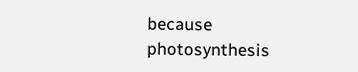because photosynthesis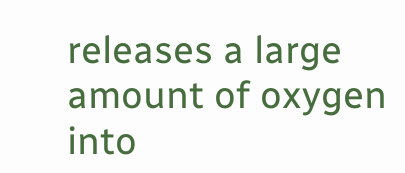releases a large amount of oxygen into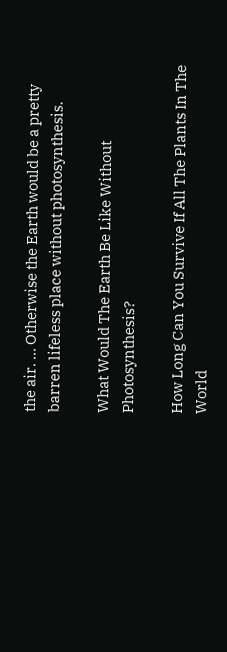the air. … Otherwise the Earth would be a pretty barren lifeless place without photosynthesis.

What Would The Earth Be Like Without Photosynthesis?

How Long Can You Survive If All The Plants In The World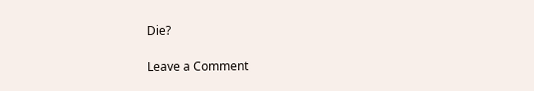Die?

Leave a Comment